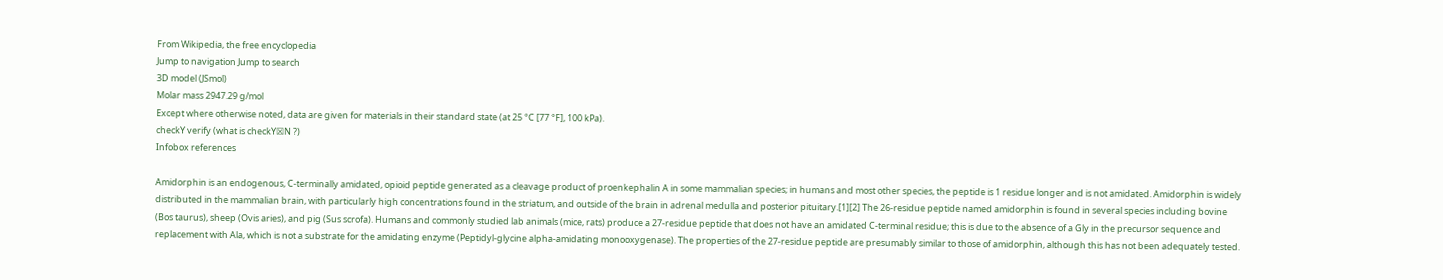From Wikipedia, the free encyclopedia
Jump to navigation Jump to search
3D model (JSmol)
Molar mass 2947.29 g/mol
Except where otherwise noted, data are given for materials in their standard state (at 25 °C [77 °F], 100 kPa).
checkY verify (what is checkY☒N ?)
Infobox references

Amidorphin is an endogenous, C-terminally amidated, opioid peptide generated as a cleavage product of proenkephalin A in some mammalian species; in humans and most other species, the peptide is 1 residue longer and is not amidated. Amidorphin is widely distributed in the mammalian brain, with particularly high concentrations found in the striatum, and outside of the brain in adrenal medulla and posterior pituitary.[1][2] The 26-residue peptide named amidorphin is found in several species including bovine (Bos taurus), sheep (Ovis aries), and pig (Sus scrofa). Humans and commonly studied lab animals (mice, rats) produce a 27-residue peptide that does not have an amidated C-terminal residue; this is due to the absence of a Gly in the precursor sequence and replacement with Ala, which is not a substrate for the amidating enzyme (Peptidyl-glycine alpha-amidating monooxygenase). The properties of the 27-residue peptide are presumably similar to those of amidorphin, although this has not been adequately tested.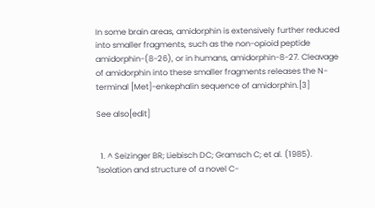In some brain areas, amidorphin is extensively further reduced into smaller fragments, such as the non-opioid peptide amidorphin-(8-26), or in humans, amidorphin-8-27. Cleavage of amidorphin into these smaller fragments releases the N-terminal [Met]-enkephalin sequence of amidorphin.[3]

See also[edit]


  1. ^ Seizinger BR; Liebisch DC; Gramsch C; et al. (1985). "Isolation and structure of a novel C-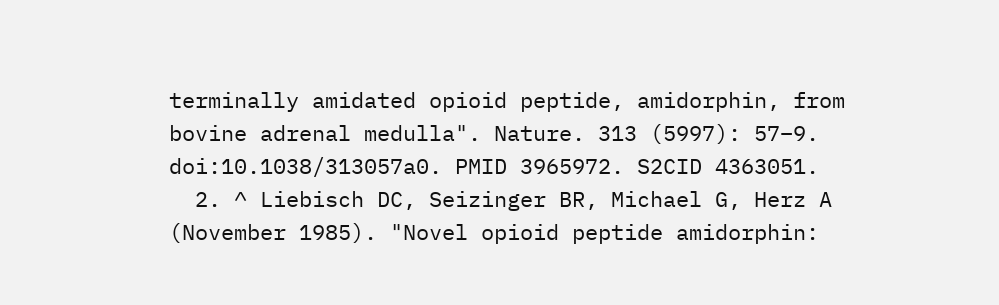terminally amidated opioid peptide, amidorphin, from bovine adrenal medulla". Nature. 313 (5997): 57–9. doi:10.1038/313057a0. PMID 3965972. S2CID 4363051.
  2. ^ Liebisch DC, Seizinger BR, Michael G, Herz A (November 1985). "Novel opioid peptide amidorphin: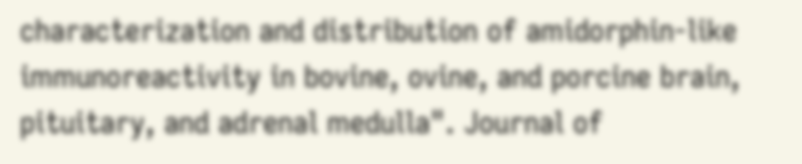characterization and distribution of amidorphin-like immunoreactivity in bovine, ovine, and porcine brain, pituitary, and adrenal medulla". Journal of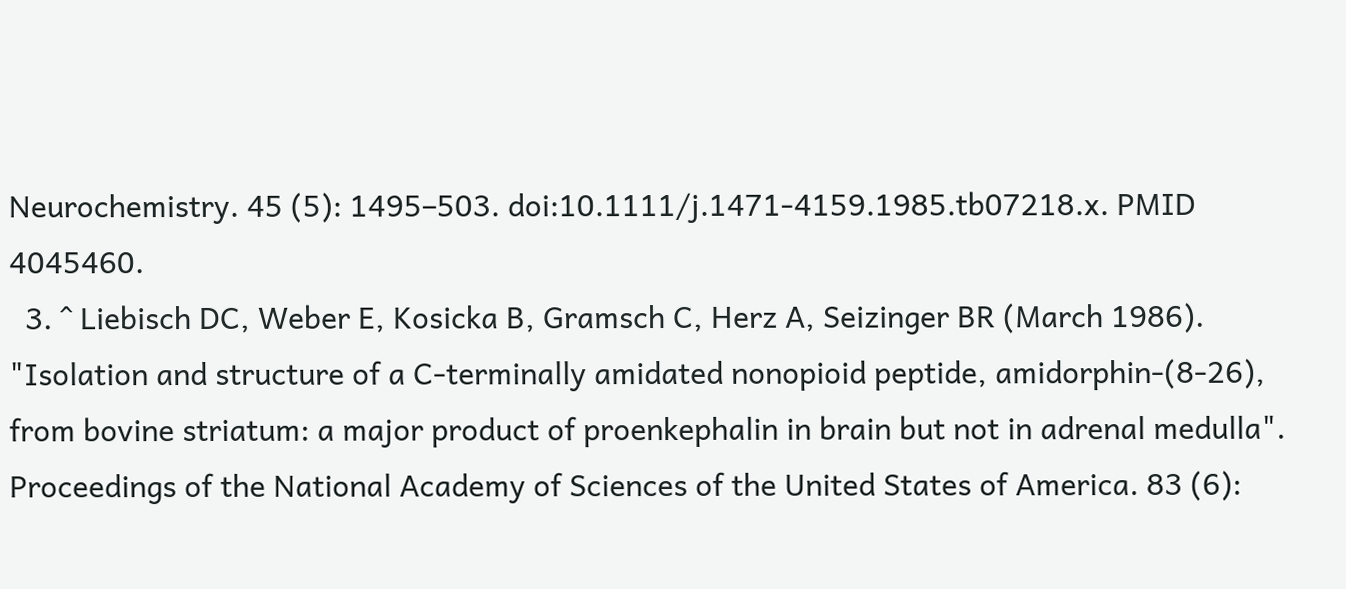Neurochemistry. 45 (5): 1495–503. doi:10.1111/j.1471-4159.1985.tb07218.x. PMID 4045460.
  3. ^ Liebisch DC, Weber E, Kosicka B, Gramsch C, Herz A, Seizinger BR (March 1986). "Isolation and structure of a C-terminally amidated nonopioid peptide, amidorphin-(8-26), from bovine striatum: a major product of proenkephalin in brain but not in adrenal medulla". Proceedings of the National Academy of Sciences of the United States of America. 83 (6):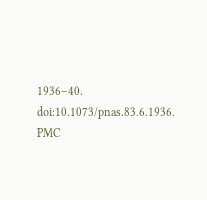1936–40. doi:10.1073/pnas.83.6.1936. PMC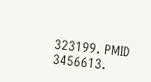323199. PMID 3456613.